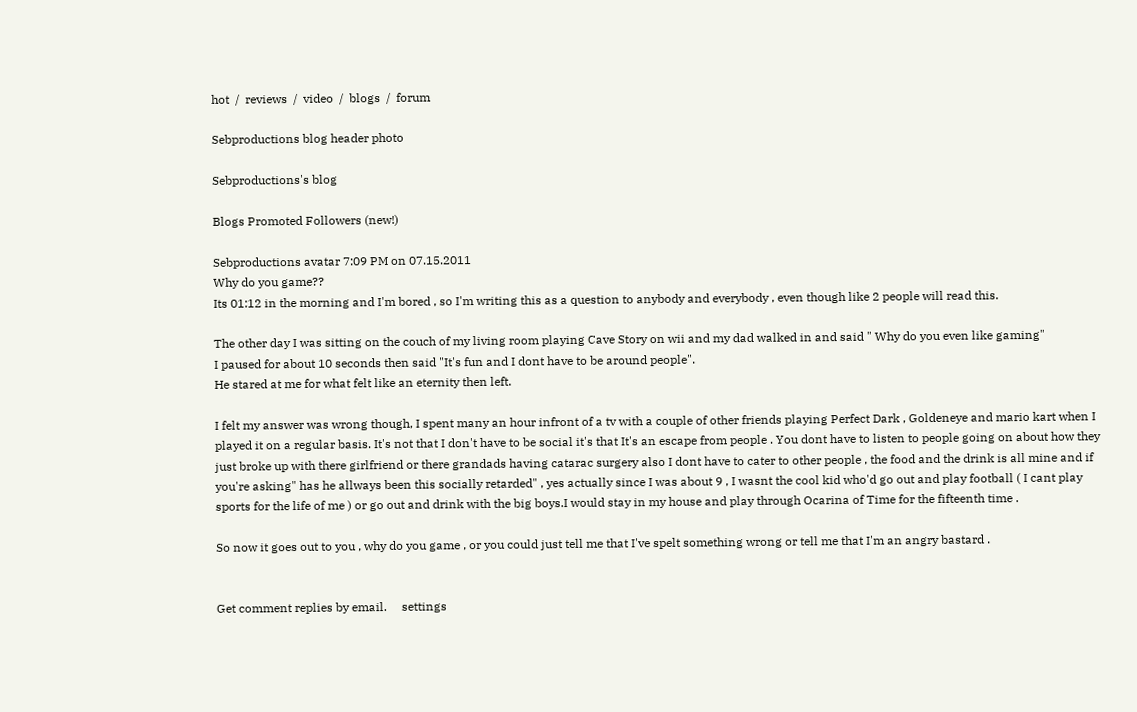hot  /  reviews  /  video  /  blogs  /  forum

Sebproductions blog header photo

Sebproductions's blog

Blogs Promoted Followers (new!)

Sebproductions avatar 7:09 PM on 07.15.2011
Why do you game??
Its 01:12 in the morning and I'm bored , so I'm writing this as a question to anybody and everybody , even though like 2 people will read this.

The other day I was sitting on the couch of my living room playing Cave Story on wii and my dad walked in and said " Why do you even like gaming"
I paused for about 10 seconds then said "It's fun and I dont have to be around people".
He stared at me for what felt like an eternity then left.

I felt my answer was wrong though, I spent many an hour infront of a tv with a couple of other friends playing Perfect Dark , Goldeneye and mario kart when I played it on a regular basis. It's not that I don't have to be social it's that It's an escape from people . You dont have to listen to people going on about how they just broke up with there girlfriend or there grandads having catarac surgery also I dont have to cater to other people , the food and the drink is all mine and if you're asking" has he allways been this socially retarded" , yes actually since I was about 9 , I wasnt the cool kid who'd go out and play football ( I cant play sports for the life of me ) or go out and drink with the big boys.I would stay in my house and play through Ocarina of Time for the fifteenth time .

So now it goes out to you , why do you game , or you could just tell me that I've spelt something wrong or tell me that I'm an angry bastard .


Get comment replies by email.     settings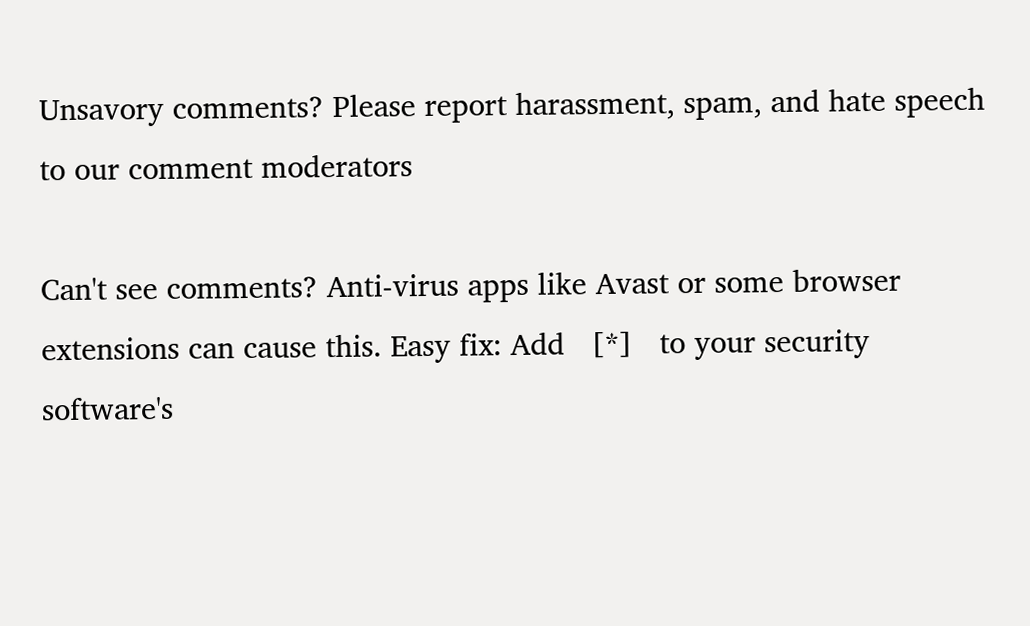Unsavory comments? Please report harassment, spam, and hate speech to our comment moderators

Can't see comments? Anti-virus apps like Avast or some browser extensions can cause this. Easy fix: Add   [*]   to your security software's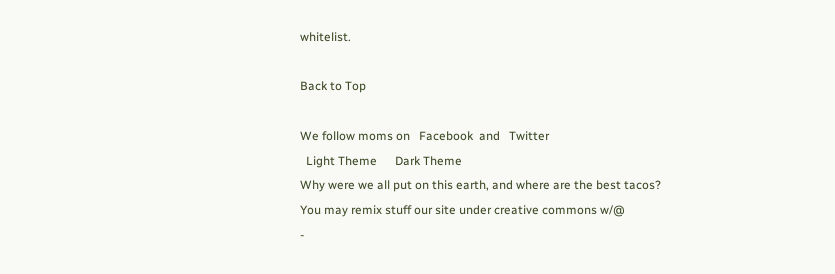whitelist.

Back to Top

We follow moms on   Facebook  and   Twitter
  Light Theme      Dark Theme
Why were we all put on this earth, and where are the best tacos?
You may remix stuff our site under creative commons w/@
-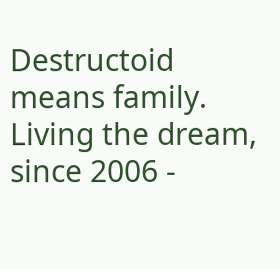Destructoid means family. Living the dream, since 2006 -